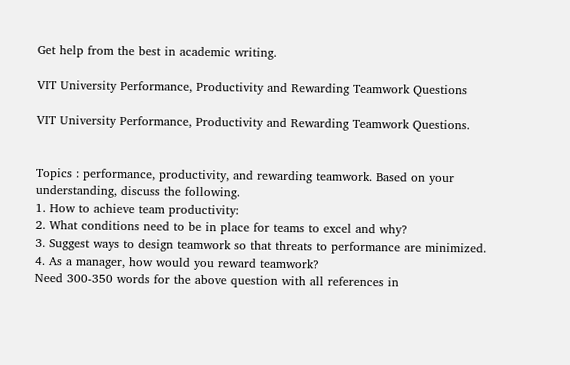Get help from the best in academic writing.

VIT University Performance, Productivity and Rewarding Teamwork Questions

VIT University Performance, Productivity and Rewarding Teamwork Questions.


Topics : performance, productivity, and rewarding teamwork. Based on your understanding, discuss the following.
1. How to achieve team productivity:
2. What conditions need to be in place for teams to excel and why?
3. Suggest ways to design teamwork so that threats to performance are minimized.
4. As a manager, how would you reward teamwork?
Need 300-350 words for the above question with all references in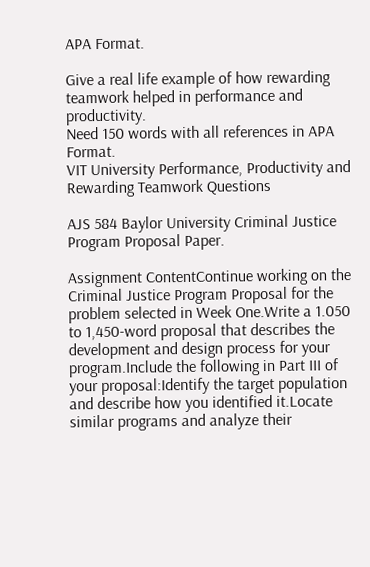APA Format.

Give a real life example of how rewarding teamwork helped in performance and productivity.
Need 150 words with all references in APA Format.
VIT University Performance, Productivity and Rewarding Teamwork Questions

AJS 584 Baylor University Criminal Justice Program Proposal Paper.

Assignment ContentContinue working on the Criminal Justice Program Proposal for the problem selected in Week One.Write a 1.050 to 1,450-word proposal that describes the development and design process for your program.Include the following in Part III of your proposal:Identify the target population and describe how you identified it.Locate similar programs and analyze their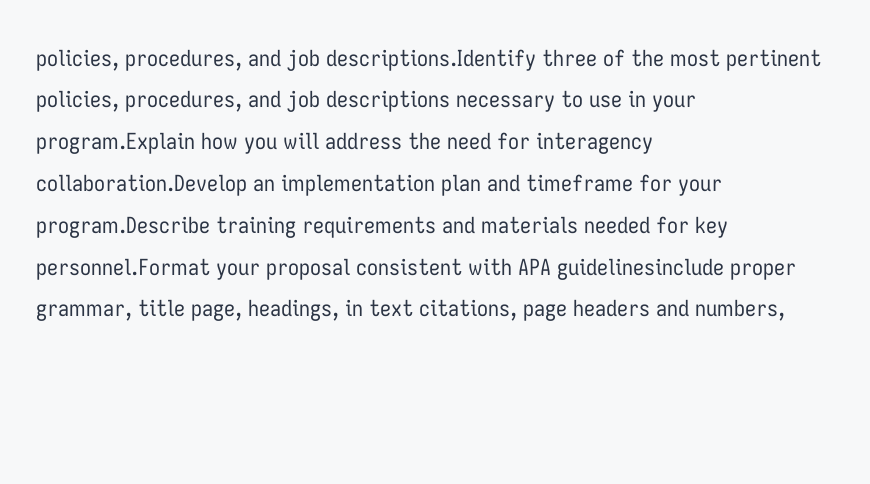policies, procedures, and job descriptions.Identify three of the most pertinent policies, procedures, and job descriptions necessary to use in your program.Explain how you will address the need for interagency collaboration.Develop an implementation plan and timeframe for your program.Describe training requirements and materials needed for key personnel.Format your proposal consistent with APA guidelinesinclude proper grammar, title page, headings, in text citations, page headers and numbers,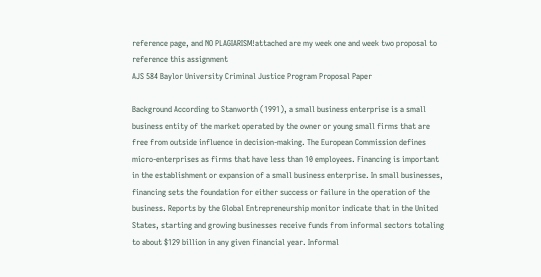reference page, and NO PLAGIARISM!attached are my week one and week two proposal to reference this assignment
AJS 584 Baylor University Criminal Justice Program Proposal Paper

Background According to Stanworth (1991), a small business enterprise is a small business entity of the market operated by the owner or young small firms that are free from outside influence in decision-making. The European Commission defines micro-enterprises as firms that have less than 10 employees. Financing is important in the establishment or expansion of a small business enterprise. In small businesses, financing sets the foundation for either success or failure in the operation of the business. Reports by the Global Entrepreneurship monitor indicate that in the United States, starting and growing businesses receive funds from informal sectors totaling to about $129 billion in any given financial year. Informal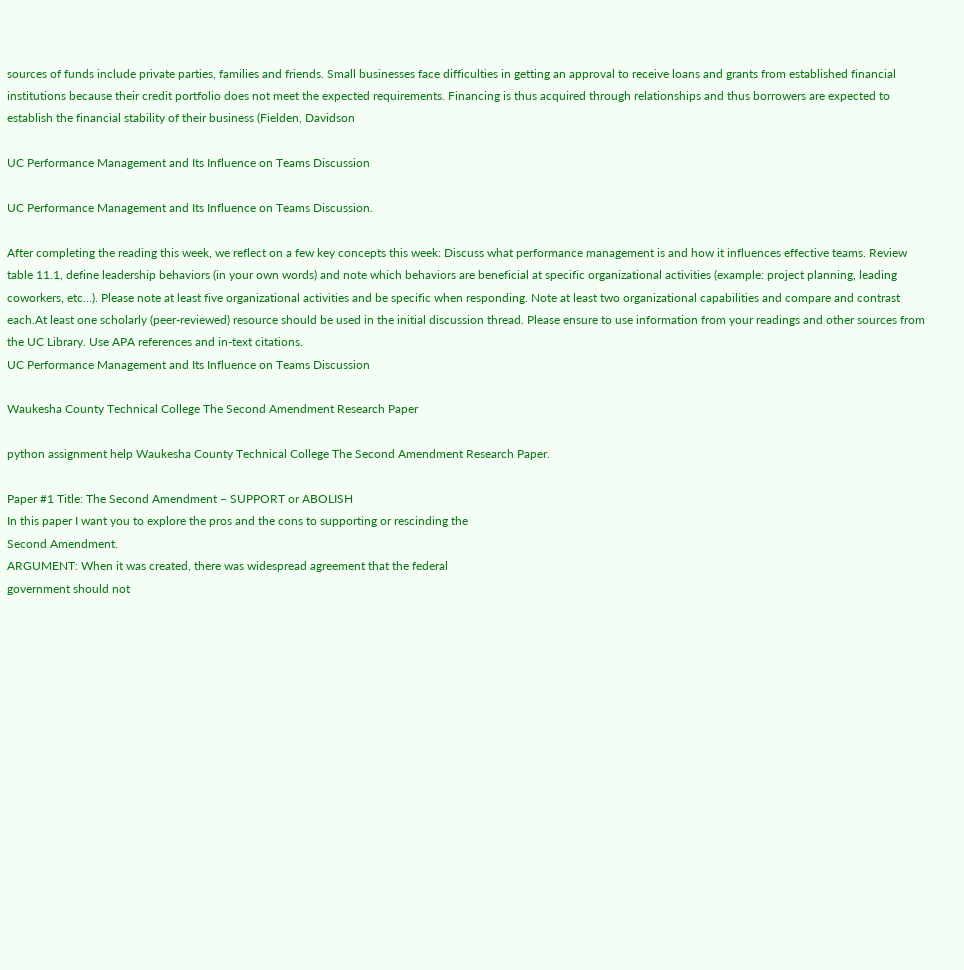sources of funds include private parties, families and friends. Small businesses face difficulties in getting an approval to receive loans and grants from established financial institutions because their credit portfolio does not meet the expected requirements. Financing is thus acquired through relationships and thus borrowers are expected to establish the financial stability of their business (Fielden, Davidson

UC Performance Management and Its Influence on Teams Discussion

UC Performance Management and Its Influence on Teams Discussion.

After completing the reading this week, we reflect on a few key concepts this week: Discuss what performance management is and how it influences effective teams. Review table 11.1, define leadership behaviors (in your own words) and note which behaviors are beneficial at specific organizational activities (example: project planning, leading coworkers, etc…). Please note at least five organizational activities and be specific when responding. Note at least two organizational capabilities and compare and contrast each.At least one scholarly (peer-reviewed) resource should be used in the initial discussion thread. Please ensure to use information from your readings and other sources from the UC Library. Use APA references and in-text citations.
UC Performance Management and Its Influence on Teams Discussion

Waukesha County Technical College The Second Amendment Research Paper

python assignment help Waukesha County Technical College The Second Amendment Research Paper.

Paper #1 Title: The Second Amendment – SUPPORT or ABOLISH
In this paper I want you to explore the pros and the cons to supporting or rescinding the
Second Amendment.
ARGUMENT: When it was created, there was widespread agreement that the federal
government should not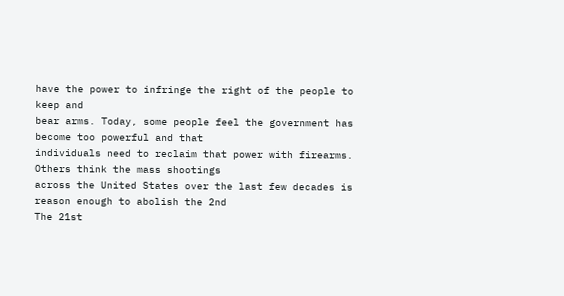have the power to infringe the right of the people to keep and
bear arms. Today, some people feel the government has become too powerful and that
individuals need to reclaim that power with firearms. Others think the mass shootings
across the United States over the last few decades is reason enough to abolish the 2nd
The 21st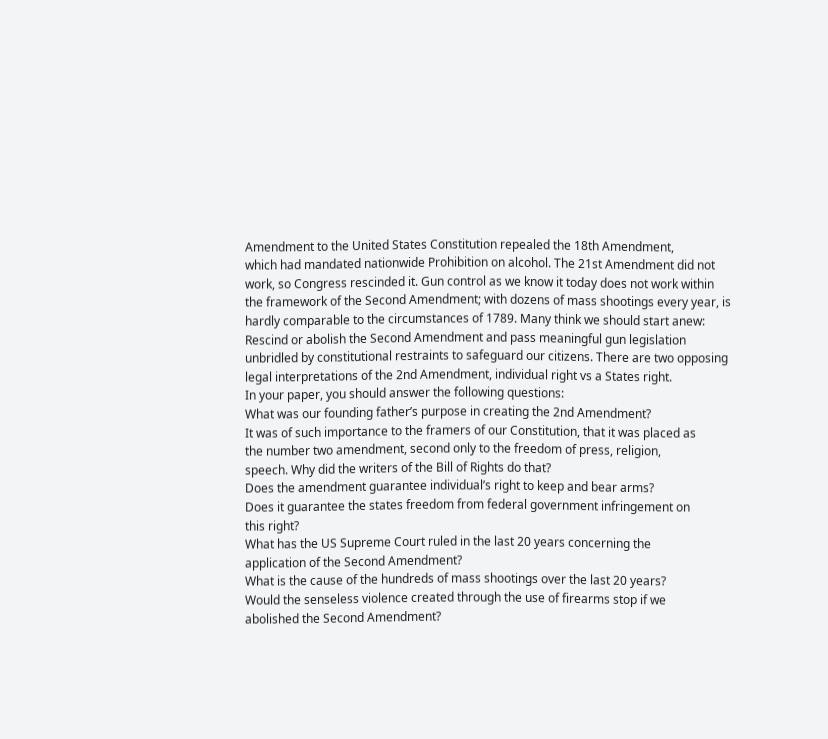Amendment to the United States Constitution repealed the 18th Amendment,
which had mandated nationwide Prohibition on alcohol. The 21st Amendment did not
work, so Congress rescinded it. Gun control as we know it today does not work within
the framework of the Second Amendment; with dozens of mass shootings every year, is
hardly comparable to the circumstances of 1789. Many think we should start anew:
Rescind or abolish the Second Amendment and pass meaningful gun legislation
unbridled by constitutional restraints to safeguard our citizens. There are two opposing
legal interpretations of the 2nd Amendment, individual right vs a States right.
In your paper, you should answer the following questions:
What was our founding father’s purpose in creating the 2nd Amendment?
It was of such importance to the framers of our Constitution, that it was placed as
the number two amendment, second only to the freedom of press, religion,
speech. Why did the writers of the Bill of Rights do that?
Does the amendment guarantee individual’s right to keep and bear arms?
Does it guarantee the states freedom from federal government infringement on
this right?
What has the US Supreme Court ruled in the last 20 years concerning the
application of the Second Amendment?
What is the cause of the hundreds of mass shootings over the last 20 years?
Would the senseless violence created through the use of firearms stop if we
abolished the Second Amendment?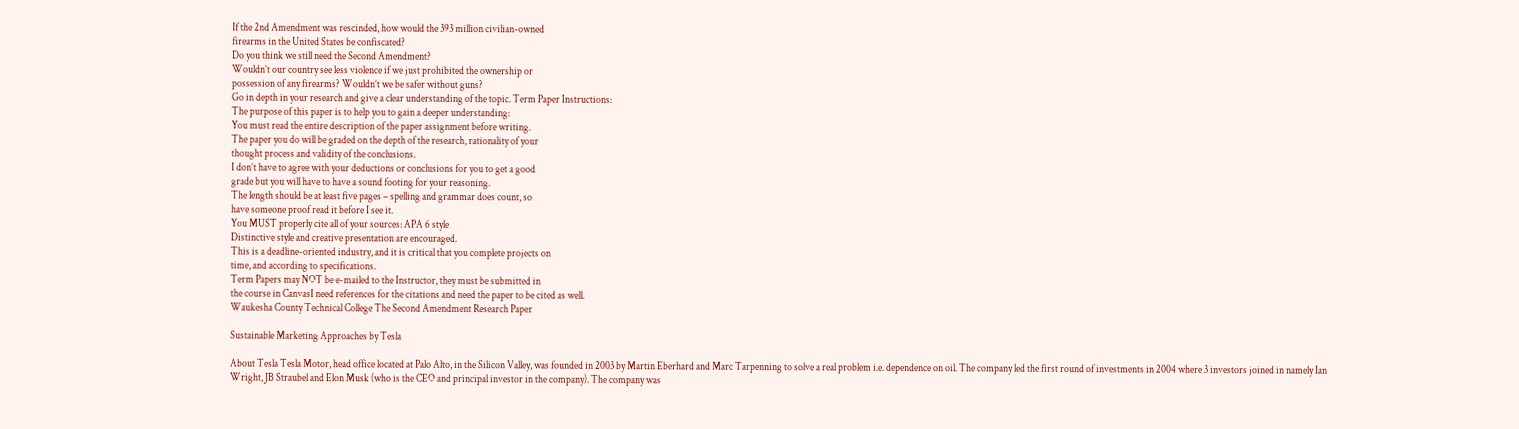If the 2nd Amendment was rescinded, how would the 393 million civilian-owned
firearms in the United States be confiscated?
Do you think we still need the Second Amendment?
Wouldn’t our country see less violence if we just prohibited the ownership or
possession of any firearms? Wouldn’t we be safer without guns?
Go in depth in your research and give a clear understanding of the topic. Term Paper Instructions:
The purpose of this paper is to help you to gain a deeper understanding:
You must read the entire description of the paper assignment before writing.
The paper you do will be graded on the depth of the research, rationality of your
thought process and validity of the conclusions.
I don’t have to agree with your deductions or conclusions for you to get a good
grade but you will have to have a sound footing for your reasoning.
The length should be at least five pages – spelling and grammar does count, so
have someone proof read it before I see it.
You MUST properly cite all of your sources: APA 6 style
Distinctive style and creative presentation are encouraged.
This is a deadline-oriented industry, and it is critical that you complete projects on
time, and according to specifications.
Term Papers may NOT be e-mailed to the Instructor, they must be submitted in
the course in CanvasI need references for the citations and need the paper to be cited as well.
Waukesha County Technical College The Second Amendment Research Paper

Sustainable Marketing Approaches by Tesla

About Tesla Tesla Motor, head office located at Palo Alto, in the Silicon Valley, was founded in 2003 by Martin Eberhard and Marc Tarpenning to solve a real problem i.e. dependence on oil. The company led the first round of investments in 2004 where 3 investors joined in namely Ian Wright, JB Straubel and Elon Musk (who is the CEO and principal investor in the company). The company was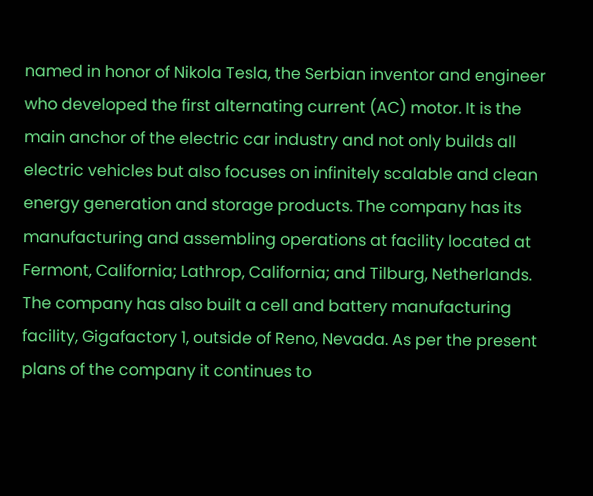named in honor of Nikola Tesla, the Serbian inventor and engineer who developed the first alternating current (AC) motor. It is the main anchor of the electric car industry and not only builds all electric vehicles but also focuses on infinitely scalable and clean energy generation and storage products. The company has its manufacturing and assembling operations at facility located at Fermont, California; Lathrop, California; and Tilburg, Netherlands. The company has also built a cell and battery manufacturing facility, Gigafactory 1, outside of Reno, Nevada. As per the present plans of the company it continues to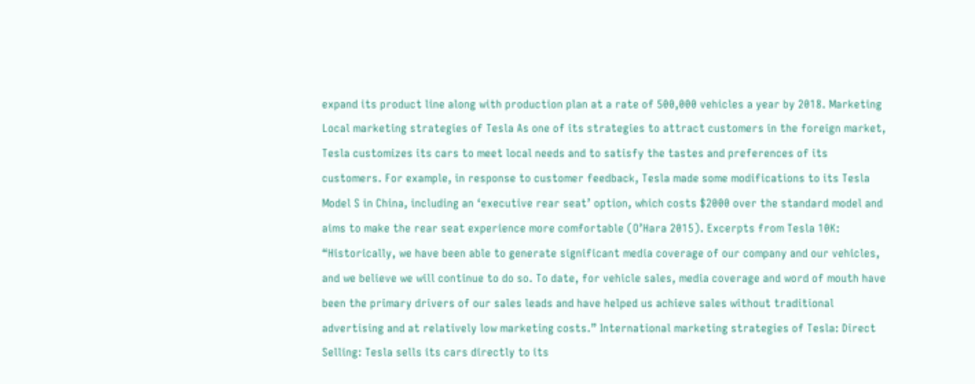expand its product line along with production plan at a rate of 500,000 vehicles a year by 2018. Marketing Local marketing strategies of Tesla As one of its strategies to attract customers in the foreign market, Tesla customizes its cars to meet local needs and to satisfy the tastes and preferences of its customers. For example, in response to customer feedback, Tesla made some modifications to its Tesla Model S in China, including an ‘executive rear seat’ option, which costs $2000 over the standard model and aims to make the rear seat experience more comfortable (O’Hara 2015). Excerpts from Tesla 10K: “Historically, we have been able to generate significant media coverage of our company and our vehicles, and we believe we will continue to do so. To date, for vehicle sales, media coverage and word of mouth have been the primary drivers of our sales leads and have helped us achieve sales without traditional advertising and at relatively low marketing costs.” International marketing strategies of Tesla: Direct Selling: Tesla sells its cars directly to its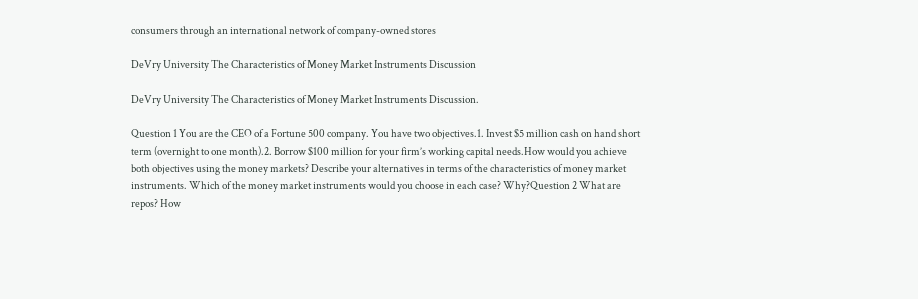consumers through an international network of company-owned stores

DeVry University The Characteristics of Money Market Instruments Discussion

DeVry University The Characteristics of Money Market Instruments Discussion.

Question 1 You are the CEO of a Fortune 500 company. You have two objectives.1. Invest $5 million cash on hand short term (overnight to one month).2. Borrow $100 million for your firm’s working capital needs.How would you achieve both objectives using the money markets? Describe your alternatives in terms of the characteristics of money market instruments. Which of the money market instruments would you choose in each case? Why?Question 2 What are repos? How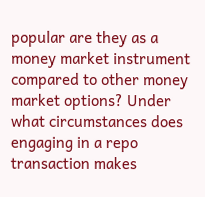popular are they as a money market instrument compared to other money market options? Under what circumstances does engaging in a repo transaction makes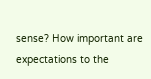sense? How important are expectations to the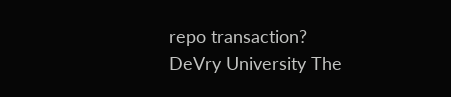repo transaction?
DeVry University The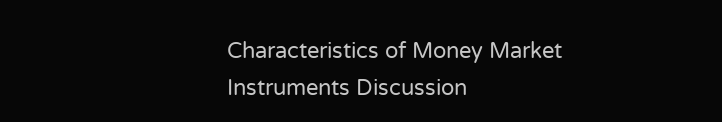Characteristics of Money Market Instruments Discussion